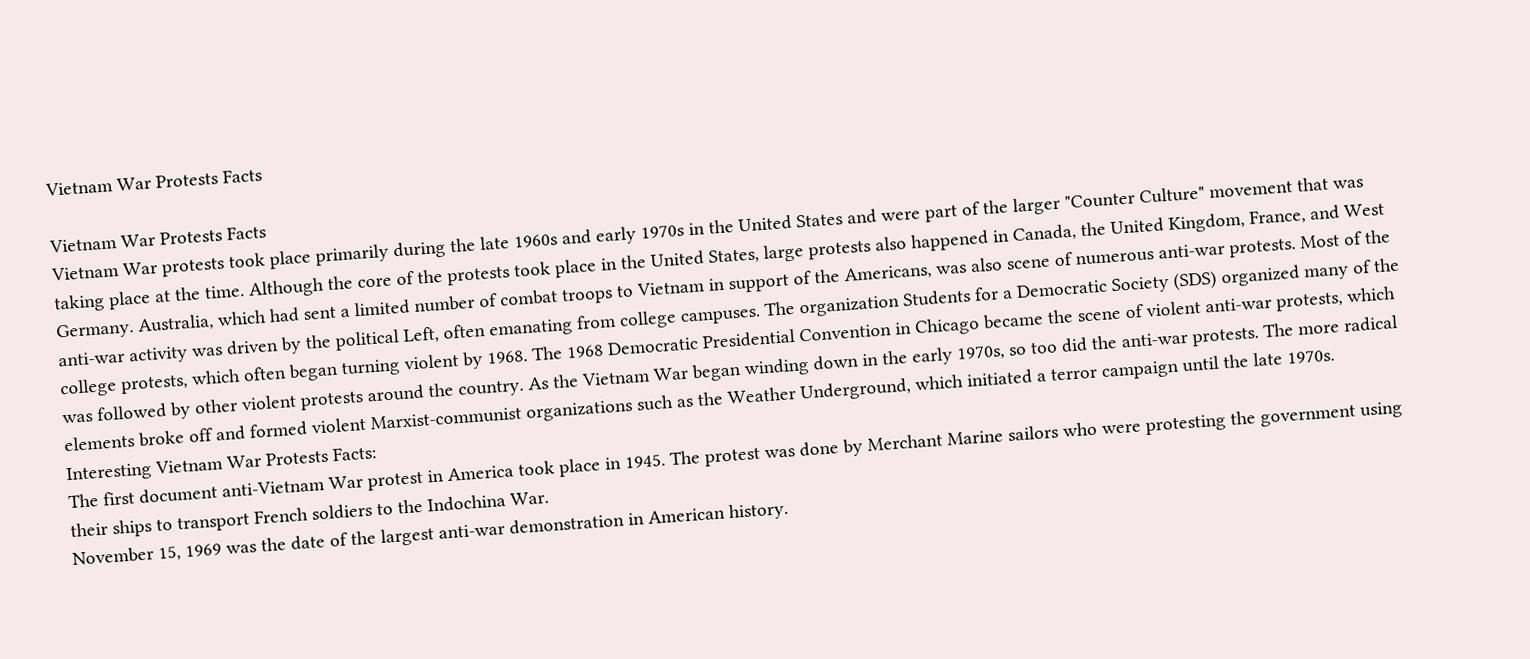Vietnam War Protests Facts

Vietnam War Protests Facts
Vietnam War protests took place primarily during the late 1960s and early 1970s in the United States and were part of the larger "Counter Culture" movement that was taking place at the time. Although the core of the protests took place in the United States, large protests also happened in Canada, the United Kingdom, France, and West Germany. Australia, which had sent a limited number of combat troops to Vietnam in support of the Americans, was also scene of numerous anti-war protests. Most of the anti-war activity was driven by the political Left, often emanating from college campuses. The organization Students for a Democratic Society (SDS) organized many of the college protests, which often began turning violent by 1968. The 1968 Democratic Presidential Convention in Chicago became the scene of violent anti-war protests, which was followed by other violent protests around the country. As the Vietnam War began winding down in the early 1970s, so too did the anti-war protests. The more radical elements broke off and formed violent Marxist-communist organizations such as the Weather Underground, which initiated a terror campaign until the late 1970s.
Interesting Vietnam War Protests Facts:
The first document anti-Vietnam War protest in America took place in 1945. The protest was done by Merchant Marine sailors who were protesting the government using their ships to transport French soldiers to the Indochina War.
November 15, 1969 was the date of the largest anti-war demonstration in American history.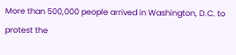More than 500,000 people arrived in Washington, D.C. to protest the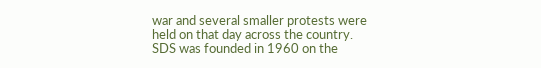war and several smaller protests were held on that day across the country.
SDS was founded in 1960 on the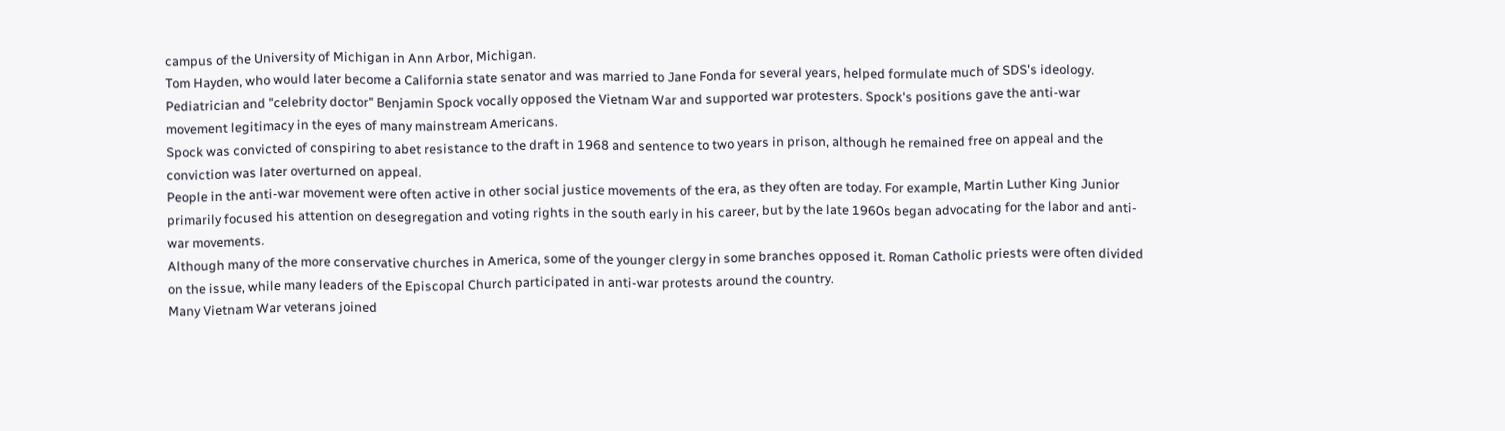campus of the University of Michigan in Ann Arbor, Michigan.
Tom Hayden, who would later become a California state senator and was married to Jane Fonda for several years, helped formulate much of SDS's ideology.
Pediatrician and "celebrity doctor" Benjamin Spock vocally opposed the Vietnam War and supported war protesters. Spock's positions gave the anti-war movement legitimacy in the eyes of many mainstream Americans.
Spock was convicted of conspiring to abet resistance to the draft in 1968 and sentence to two years in prison, although he remained free on appeal and the conviction was later overturned on appeal.
People in the anti-war movement were often active in other social justice movements of the era, as they often are today. For example, Martin Luther King Junior primarily focused his attention on desegregation and voting rights in the south early in his career, but by the late 1960s began advocating for the labor and anti-war movements.
Although many of the more conservative churches in America, some of the younger clergy in some branches opposed it. Roman Catholic priests were often divided on the issue, while many leaders of the Episcopal Church participated in anti-war protests around the country.
Many Vietnam War veterans joined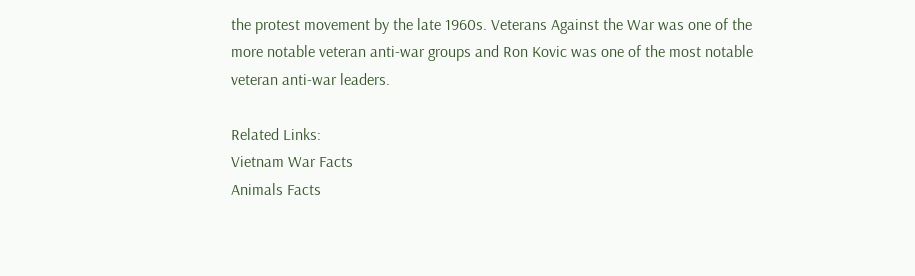the protest movement by the late 1960s. Veterans Against the War was one of the more notable veteran anti-war groups and Ron Kovic was one of the most notable veteran anti-war leaders.

Related Links:
Vietnam War Facts
Animals Facts